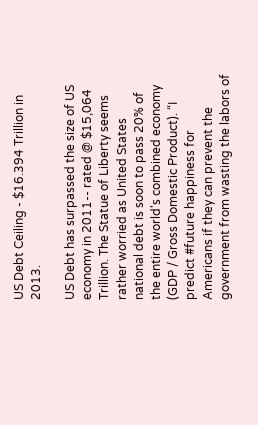US Debt Ceiling - $16.394 Trillion in 2013.

US Debt has surpassed the size of US economy in 2011-- rated @ $15,064 Trillion. The Statue of Liberty seems rather worried as United States national debt is soon to pass 20% of the entire world's combined economy (GDP / Gross Domestic Product). “I predict #future happiness for Americans if they can prevent the government from wasting the labors of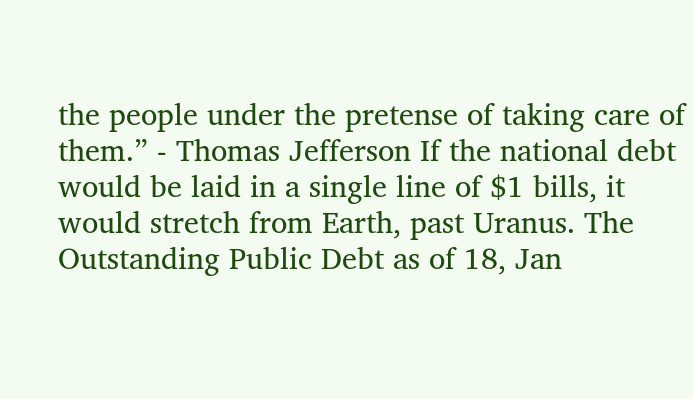the people under the pretense of taking care of them.” - Thomas Jefferson If the national debt would be laid in a single line of $1 bills, it would stretch from Earth, past Uranus. The Outstanding Public Debt as of 18, Jan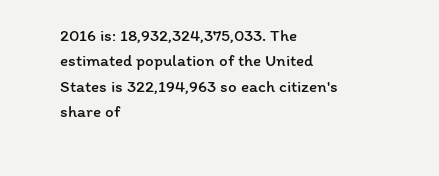2016 is: 18,932,324,375,033. The estimated population of the United States is 322,194,963 so each citizen's share of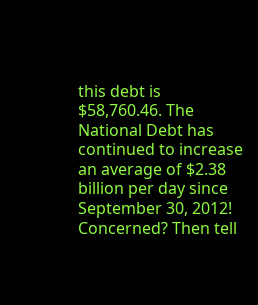this debt is $58,760.46. The National Debt has continued to increase an average of $2.38 billion per day since September 30, 2012! Concerned? Then tell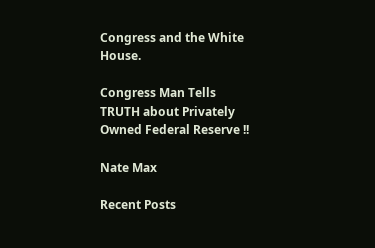Congress and the White House.

Congress Man Tells TRUTH about Privately Owned Federal Reserve !!

Nate Max

Recent Posts